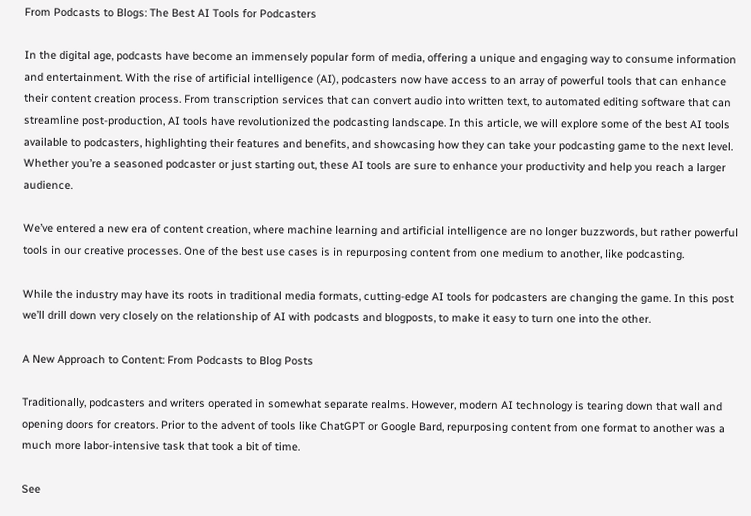From Podcasts to Blogs: The Best AI Tools for Podcasters

In the digital age, podcasts have become an immensely popular form of media, offering a unique and engaging way to consume information and entertainment. With the rise of artificial intelligence (AI), podcasters now have access to an array of powerful tools that can enhance their content creation process. From transcription services that can convert audio into written text, to automated editing software that can streamline post-production, AI tools have revolutionized the podcasting landscape. In this article, we will explore some of the best AI tools available to podcasters, highlighting their features and benefits, and showcasing how they can take your podcasting game to the next level. Whether you’re a seasoned podcaster or just starting out, these AI tools are sure to enhance your productivity and help you reach a larger audience.

We’ve entered a new era of content creation, where machine learning and artificial intelligence are no longer buzzwords, but rather powerful tools in our creative processes. One of the best use cases is in repurposing content from one medium to another, like podcasting.

While the industry may have its roots in traditional media formats, cutting-edge AI tools for podcasters are changing the game. In this post we’ll drill down very closely on the relationship of AI with podcasts and blogposts, to make it easy to turn one into the other.

A New Approach to Content: From Podcasts to Blog Posts

Traditionally, podcasters and writers operated in somewhat separate realms. However, modern AI technology is tearing down that wall and opening doors for creators. Prior to the advent of tools like ChatGPT or Google Bard, repurposing content from one format to another was a much more labor-intensive task that took a bit of time.

See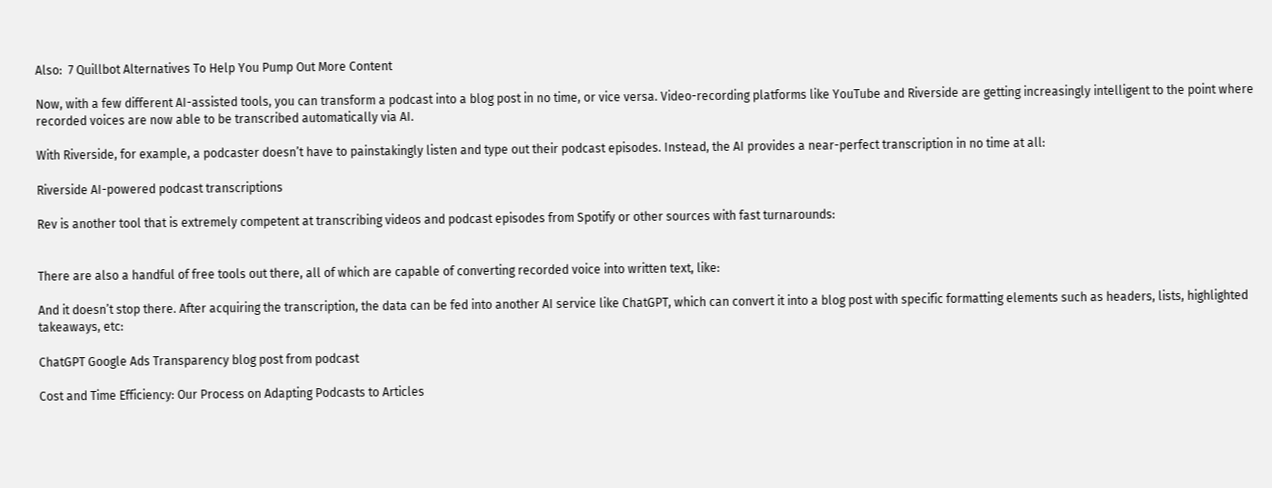Also:  7 Quillbot Alternatives To Help You Pump Out More Content

Now, with a few different AI-assisted tools, you can transform a podcast into a blog post in no time, or vice versa. Video-recording platforms like YouTube and Riverside are getting increasingly intelligent to the point where recorded voices are now able to be transcribed automatically via AI.

With Riverside, for example, a podcaster doesn’t have to painstakingly listen and type out their podcast episodes. Instead, the AI provides a near-perfect transcription in no time at all:

Riverside AI-powered podcast transcriptions

Rev is another tool that is extremely competent at transcribing videos and podcast episodes from Spotify or other sources with fast turnarounds:


There are also a handful of free tools out there, all of which are capable of converting recorded voice into written text, like:

And it doesn’t stop there. After acquiring the transcription, the data can be fed into another AI service like ChatGPT, which can convert it into a blog post with specific formatting elements such as headers, lists, highlighted takeaways, etc:

ChatGPT Google Ads Transparency blog post from podcast

Cost and Time Efficiency: Our Process on Adapting Podcasts to Articles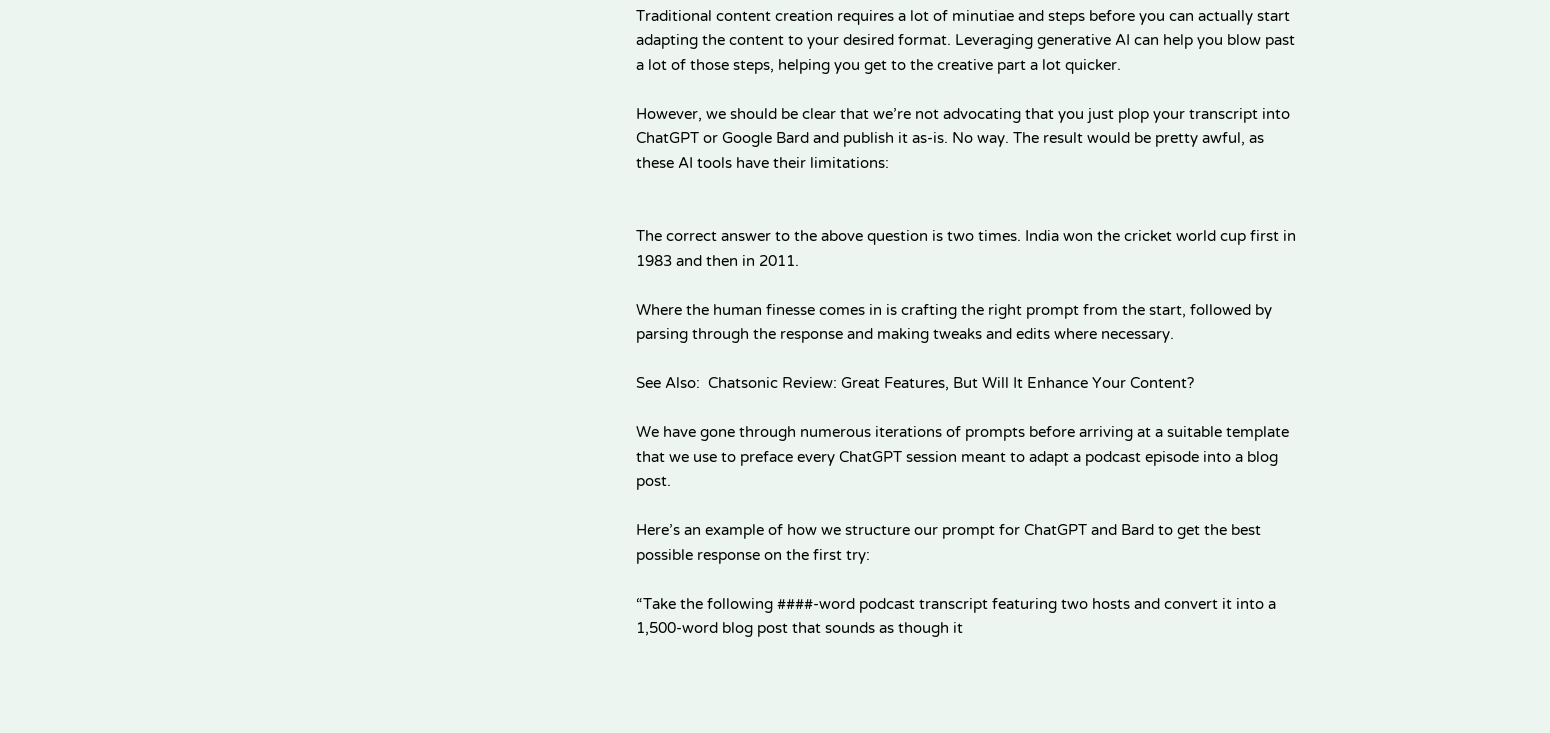Traditional content creation requires a lot of minutiae and steps before you can actually start adapting the content to your desired format. Leveraging generative AI can help you blow past a lot of those steps, helping you get to the creative part a lot quicker.

However, we should be clear that we’re not advocating that you just plop your transcript into ChatGPT or Google Bard and publish it as-is. No way. The result would be pretty awful, as these AI tools have their limitations:


The correct answer to the above question is two times. India won the cricket world cup first in 1983 and then in 2011.

Where the human finesse comes in is crafting the right prompt from the start, followed by parsing through the response and making tweaks and edits where necessary.

See Also:  Chatsonic Review: Great Features, But Will It Enhance Your Content?

We have gone through numerous iterations of prompts before arriving at a suitable template that we use to preface every ChatGPT session meant to adapt a podcast episode into a blog post.

Here’s an example of how we structure our prompt for ChatGPT and Bard to get the best possible response on the first try:

“Take the following ####-word podcast transcript featuring two hosts and convert it into a 1,500-word blog post that sounds as though it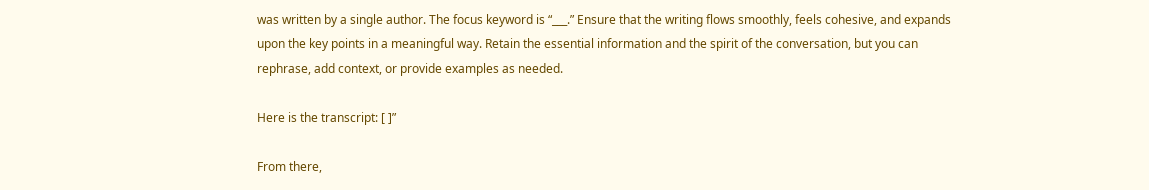was written by a single author. The focus keyword is “___.” Ensure that the writing flows smoothly, feels cohesive, and expands upon the key points in a meaningful way. Retain the essential information and the spirit of the conversation, but you can rephrase, add context, or provide examples as needed.

Here is the transcript: [ ]”

From there,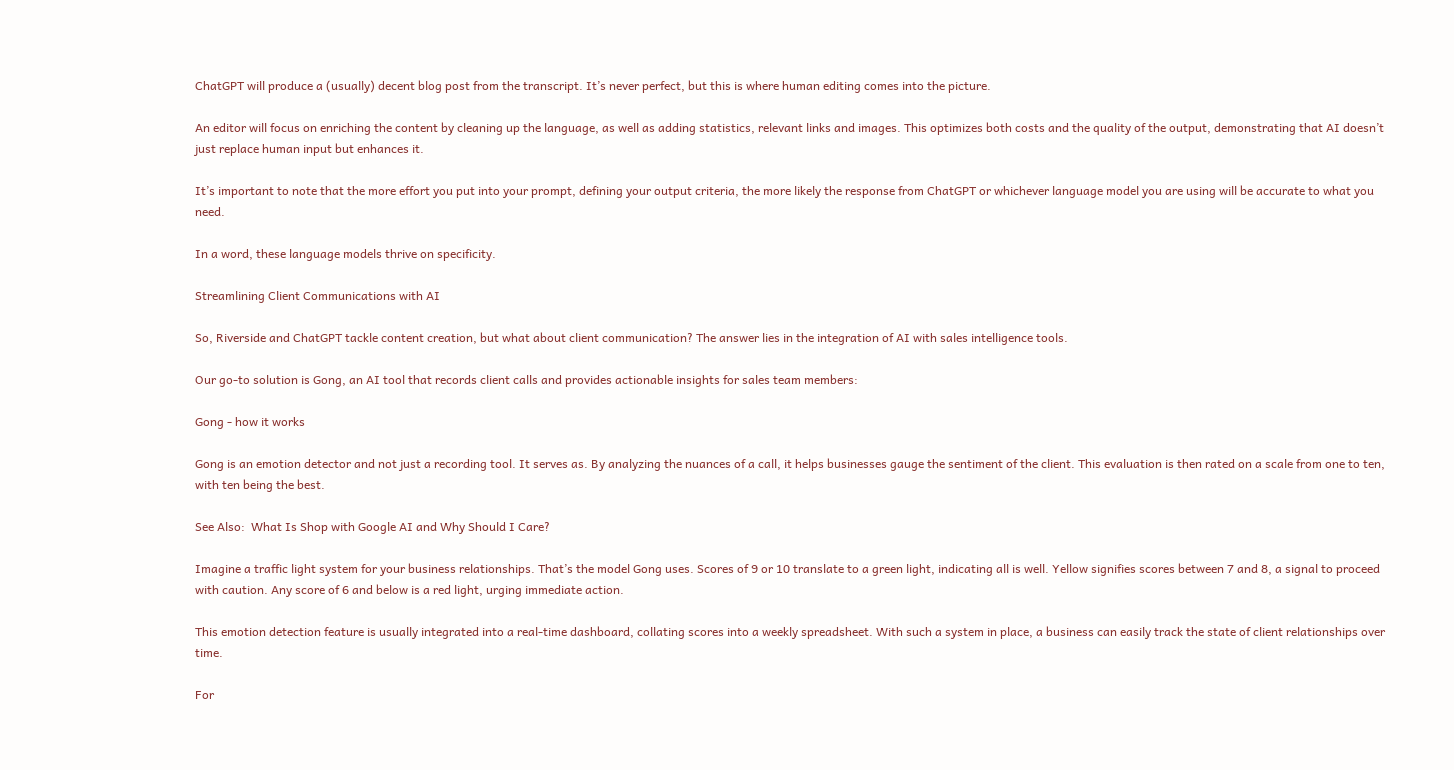ChatGPT will produce a (usually) decent blog post from the transcript. It’s never perfect, but this is where human editing comes into the picture.

An editor will focus on enriching the content by cleaning up the language, as well as adding statistics, relevant links and images. This optimizes both costs and the quality of the output, demonstrating that AI doesn’t just replace human input but enhances it.

It’s important to note that the more effort you put into your prompt, defining your output criteria, the more likely the response from ChatGPT or whichever language model you are using will be accurate to what you need.

In a word, these language models thrive on specificity.

Streamlining Client Communications with AI

So, Riverside and ChatGPT tackle content creation, but what about client communication? The answer lies in the integration of AI with sales intelligence tools.

Our go-to solution is Gong, an AI tool that records client calls and provides actionable insights for sales team members:

Gong - how it works

Gong is an emotion detector and not just a recording tool. It serves as. By analyzing the nuances of a call, it helps businesses gauge the sentiment of the client. This evaluation is then rated on a scale from one to ten, with ten being the best.

See Also:  What Is Shop with Google AI and Why Should I Care?

Imagine a traffic light system for your business relationships. That’s the model Gong uses. Scores of 9 or 10 translate to a green light, indicating all is well. Yellow signifies scores between 7 and 8, a signal to proceed with caution. Any score of 6 and below is a red light, urging immediate action.

This emotion detection feature is usually integrated into a real-time dashboard, collating scores into a weekly spreadsheet. With such a system in place, a business can easily track the state of client relationships over time.

For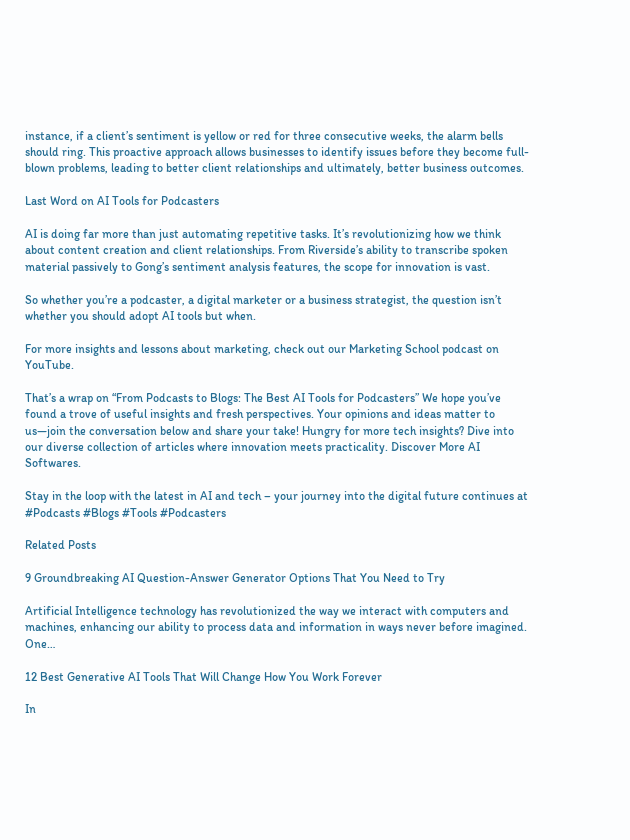instance, if a client’s sentiment is yellow or red for three consecutive weeks, the alarm bells should ring. This proactive approach allows businesses to identify issues before they become full-blown problems, leading to better client relationships and ultimately, better business outcomes.

Last Word on AI Tools for Podcasters

AI is doing far more than just automating repetitive tasks. It’s revolutionizing how we think about content creation and client relationships. From Riverside’s ability to transcribe spoken material passively to Gong’s sentiment analysis features, the scope for innovation is vast.

So whether you’re a podcaster, a digital marketer or a business strategist, the question isn’t whether you should adopt AI tools but when.

For more insights and lessons about marketing, check out our Marketing School podcast on YouTube.

That’s a wrap on “From Podcasts to Blogs: The Best AI Tools for Podcasters” We hope you’ve found a trove of useful insights and fresh perspectives. Your opinions and ideas matter to us—join the conversation below and share your take! Hungry for more tech insights? Dive into our diverse collection of articles where innovation meets practicality. Discover More AI Softwares.

Stay in the loop with the latest in AI and tech – your journey into the digital future continues at
#Podcasts #Blogs #Tools #Podcasters

Related Posts

9 Groundbreaking AI Question-Answer Generator Options That You Need to Try

Artificial Intelligence technology has revolutionized the way we interact with computers and machines, enhancing our ability to process data and information in ways never before imagined. One…

12 Best Generative AI Tools That Will Change How You Work Forever

In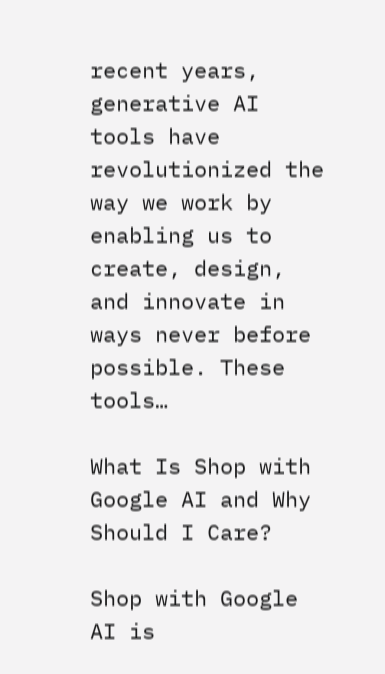recent years, generative AI tools have revolutionized the way we work by enabling us to create, design, and innovate in ways never before possible. These tools…

What Is Shop with Google AI and Why Should I Care?

Shop with Google AI is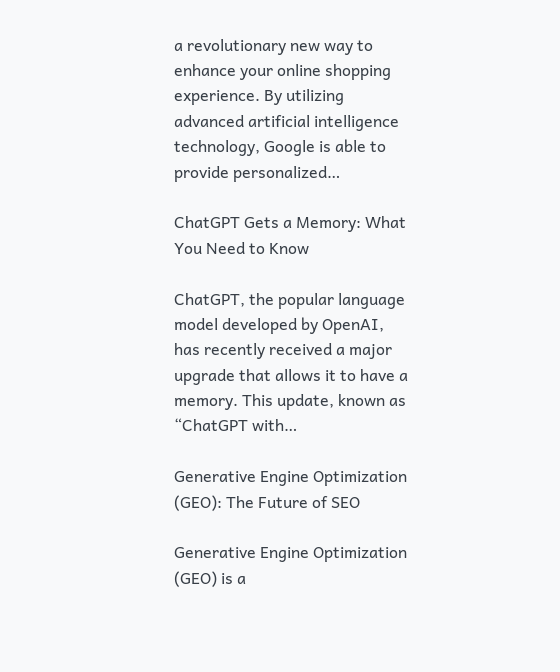a revolutionary new way to enhance your online shopping experience. By utilizing advanced artificial intelligence technology, Google is able to provide personalized…

ChatGPT Gets a Memory: What You Need to Know

ChatGPT, the popular language model developed by OpenAI, has recently received a major upgrade that allows it to have a memory. This update, known as “ChatGPT with…

Generative Engine Optimization (GEO): The Future of SEO

Generative Engine Optimization (GEO) is a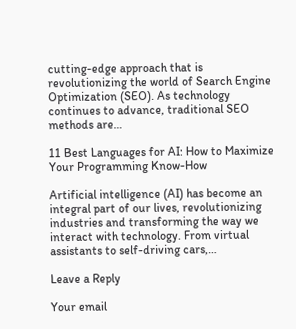cutting-edge approach that is revolutionizing the world of Search Engine Optimization (SEO). As technology continues to advance, traditional SEO methods are…

11 Best Languages for AI: How to Maximize Your Programming Know-How

Artificial intelligence (AI) has become an integral part of our lives, revolutionizing industries and transforming the way we interact with technology. From virtual assistants to self-driving cars,…

Leave a Reply

Your email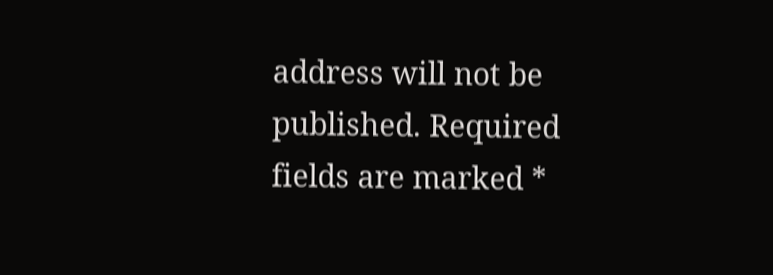address will not be published. Required fields are marked *